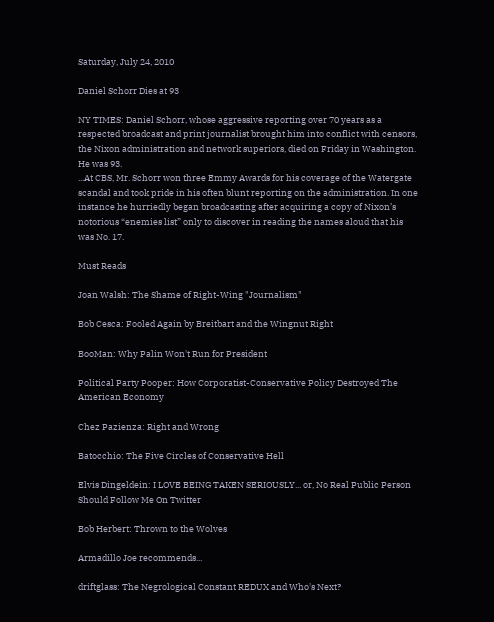Saturday, July 24, 2010

Daniel Schorr Dies at 93

NY TIMES: Daniel Schorr, whose aggressive reporting over 70 years as a respected broadcast and print journalist brought him into conflict with censors, the Nixon administration and network superiors, died on Friday in Washington. He was 93.
...At CBS, Mr. Schorr won three Emmy Awards for his coverage of the Watergate scandal and took pride in his often blunt reporting on the administration. In one instance he hurriedly began broadcasting after acquiring a copy of Nixon’s notorious “enemies list” only to discover in reading the names aloud that his was No. 17.

Must Reads

Joan Walsh: The Shame of Right-Wing "Journalism"

Bob Cesca: Fooled Again by Breitbart and the Wingnut Right

BooMan: Why Palin Won't Run for President

Political Party Pooper: How Corporatist-Conservative Policy Destroyed The American Economy

Chez Pazienza: Right and Wrong

Batocchio: The Five Circles of Conservative Hell

Elvis Dingeldein: I LOVE BEING TAKEN SERIOUSLY... or, No Real Public Person Should Follow Me On Twitter

Bob Herbert: Thrown to the Wolves

Armadillo Joe recommends...

driftglass: The Negrological Constant REDUX and Who's Next?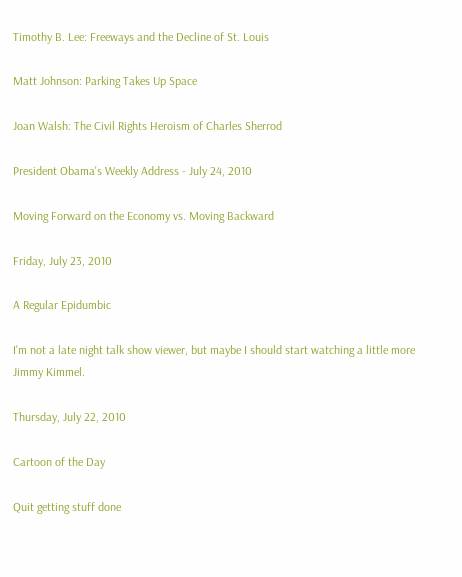Timothy B. Lee: Freeways and the Decline of St. Louis

Matt Johnson: Parking Takes Up Space

Joan Walsh: The Civil Rights Heroism of Charles Sherrod

President Obama's Weekly Address - July 24, 2010

Moving Forward on the Economy vs. Moving Backward

Friday, July 23, 2010

A Regular Epidumbic

I'm not a late night talk show viewer, but maybe I should start watching a little more Jimmy Kimmel.

Thursday, July 22, 2010

Cartoon of the Day

Quit getting stuff done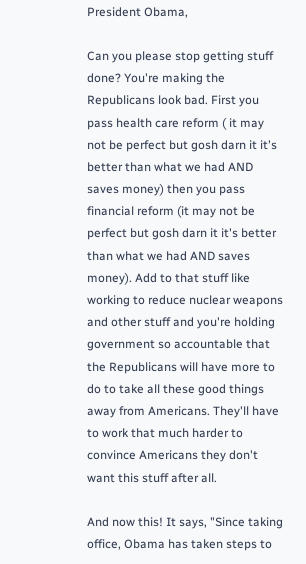President Obama,

Can you please stop getting stuff done? You're making the Republicans look bad. First you pass health care reform ( it may not be perfect but gosh darn it it's better than what we had AND saves money) then you pass financial reform (it may not be perfect but gosh darn it it's better than what we had AND saves money). Add to that stuff like working to reduce nuclear weapons and other stuff and you're holding government so accountable that the Republicans will have more to do to take all these good things away from Americans. They'll have to work that much harder to convince Americans they don't want this stuff after all.

And now this! It says, "Since taking office, Obama has taken steps to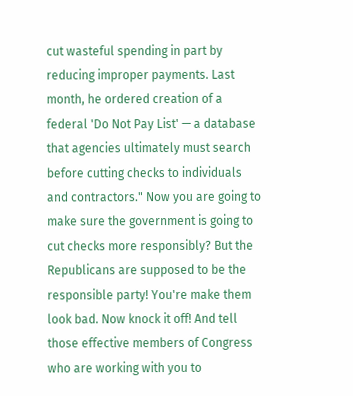cut wasteful spending in part by reducing improper payments. Last month, he ordered creation of a federal 'Do Not Pay List' — a database that agencies ultimately must search before cutting checks to individuals and contractors." Now you are going to make sure the government is going to cut checks more responsibly? But the Republicans are supposed to be the responsible party! You're make them look bad. Now knock it off! And tell those effective members of Congress who are working with you to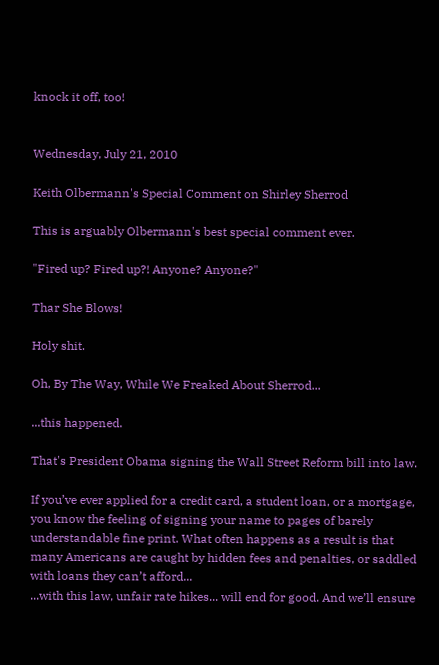knock it off, too!


Wednesday, July 21, 2010

Keith Olbermann's Special Comment on Shirley Sherrod

This is arguably Olbermann's best special comment ever.

"Fired up? Fired up?! Anyone? Anyone?"

Thar She Blows!

Holy shit.

Oh, By The Way, While We Freaked About Sherrod...

...this happened.

That's President Obama signing the Wall Street Reform bill into law.

If you’ve ever applied for a credit card, a student loan, or a mortgage, you know the feeling of signing your name to pages of barely understandable fine print. What often happens as a result is that many Americans are caught by hidden fees and penalties, or saddled with loans they can’t afford...
...with this law, unfair rate hikes... will end for good. And we’ll ensure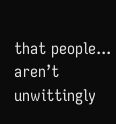that people... aren’t unwittingly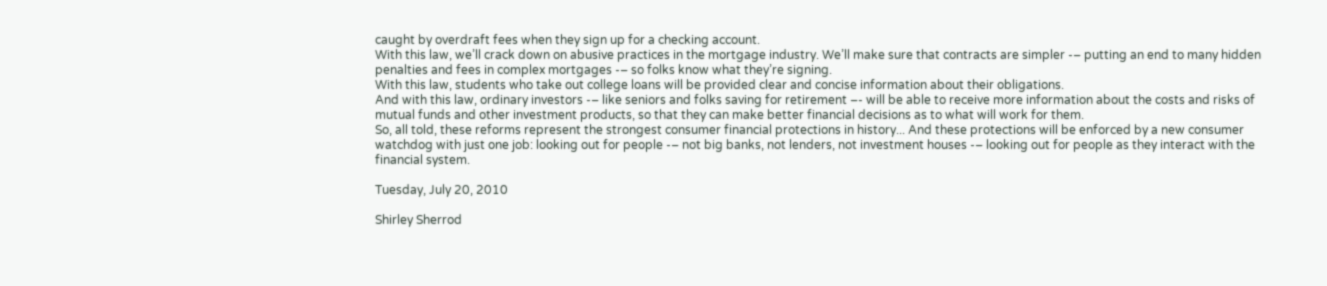caught by overdraft fees when they sign up for a checking account.
With this law, we’ll crack down on abusive practices in the mortgage industry. We’ll make sure that contracts are simpler -– putting an end to many hidden penalties and fees in complex mortgages -– so folks know what they’re signing.
With this law, students who take out college loans will be provided clear and concise information about their obligations.
And with this law, ordinary investors -– like seniors and folks saving for retirement –- will be able to receive more information about the costs and risks of mutual funds and other investment products, so that they can make better financial decisions as to what will work for them.
So, all told, these reforms represent the strongest consumer financial protections in history... And these protections will be enforced by a new consumer watchdog with just one job: looking out for people -– not big banks, not lenders, not investment houses -– looking out for people as they interact with the financial system.

Tuesday, July 20, 2010

Shirley Sherrod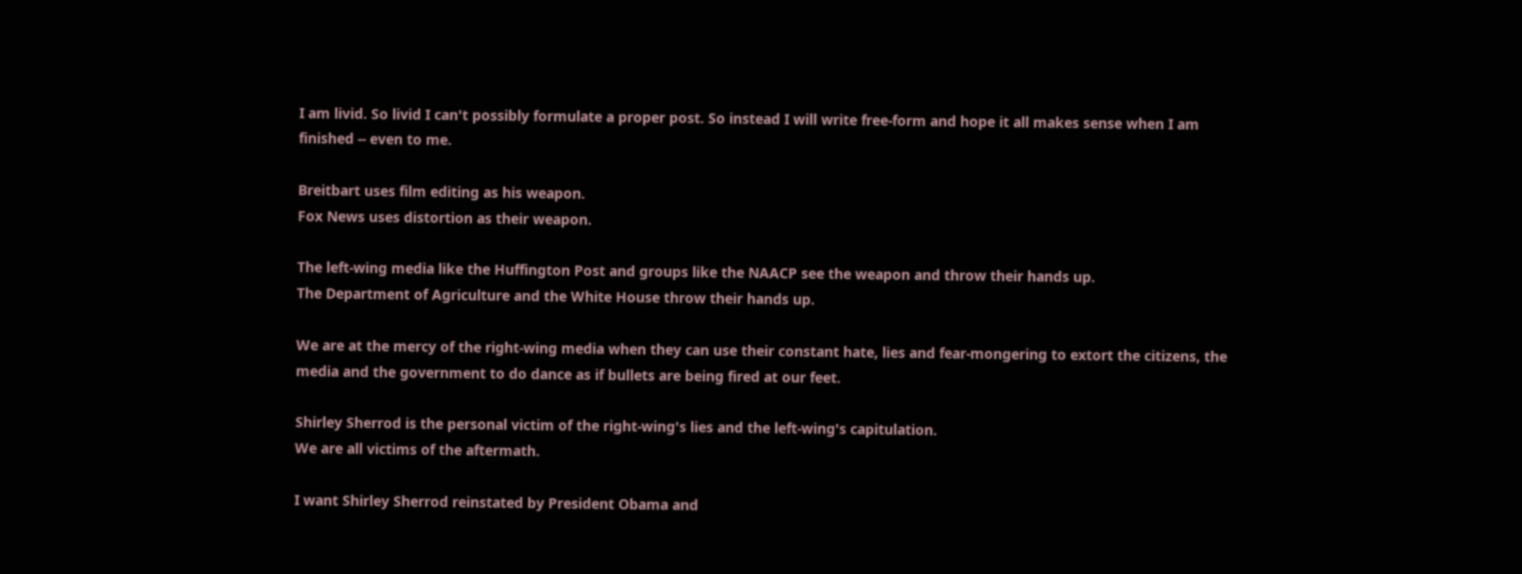I am livid. So livid I can't possibly formulate a proper post. So instead I will write free-form and hope it all makes sense when I am finished -- even to me.

Breitbart uses film editing as his weapon.
Fox News uses distortion as their weapon.

The left-wing media like the Huffington Post and groups like the NAACP see the weapon and throw their hands up.
The Department of Agriculture and the White House throw their hands up.

We are at the mercy of the right-wing media when they can use their constant hate, lies and fear-mongering to extort the citizens, the media and the government to do dance as if bullets are being fired at our feet.

Shirley Sherrod is the personal victim of the right-wing's lies and the left-wing's capitulation.
We are all victims of the aftermath.

I want Shirley Sherrod reinstated by President Obama and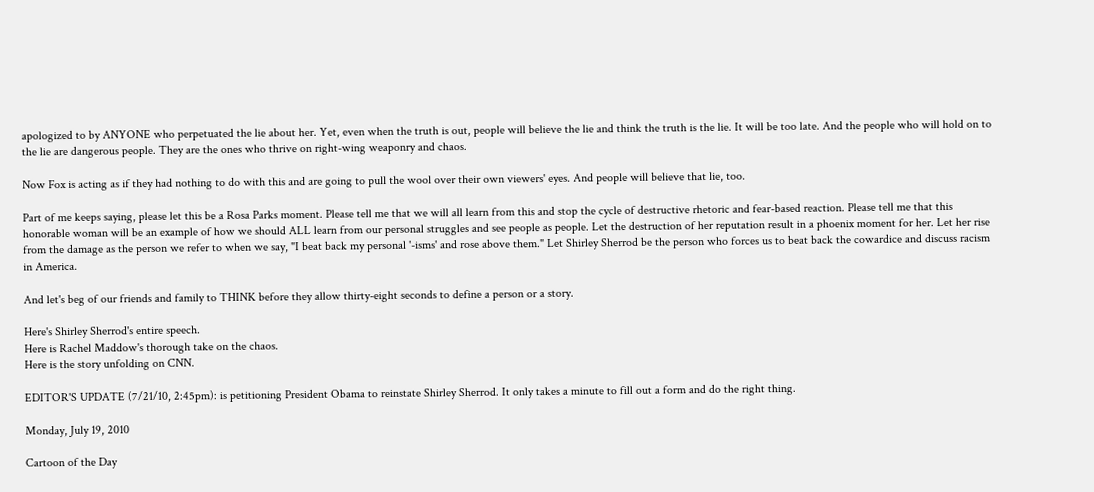apologized to by ANYONE who perpetuated the lie about her. Yet, even when the truth is out, people will believe the lie and think the truth is the lie. It will be too late. And the people who will hold on to the lie are dangerous people. They are the ones who thrive on right-wing weaponry and chaos.

Now Fox is acting as if they had nothing to do with this and are going to pull the wool over their own viewers' eyes. And people will believe that lie, too.

Part of me keeps saying, please let this be a Rosa Parks moment. Please tell me that we will all learn from this and stop the cycle of destructive rhetoric and fear-based reaction. Please tell me that this honorable woman will be an example of how we should ALL learn from our personal struggles and see people as people. Let the destruction of her reputation result in a phoenix moment for her. Let her rise from the damage as the person we refer to when we say, "I beat back my personal '-isms' and rose above them." Let Shirley Sherrod be the person who forces us to beat back the cowardice and discuss racism in America.

And let's beg of our friends and family to THINK before they allow thirty-eight seconds to define a person or a story.

Here's Shirley Sherrod's entire speech.
Here is Rachel Maddow's thorough take on the chaos.
Here is the story unfolding on CNN.

EDITOR'S UPDATE (7/21/10, 2:45pm): is petitioning President Obama to reinstate Shirley Sherrod. It only takes a minute to fill out a form and do the right thing.

Monday, July 19, 2010

Cartoon of the Day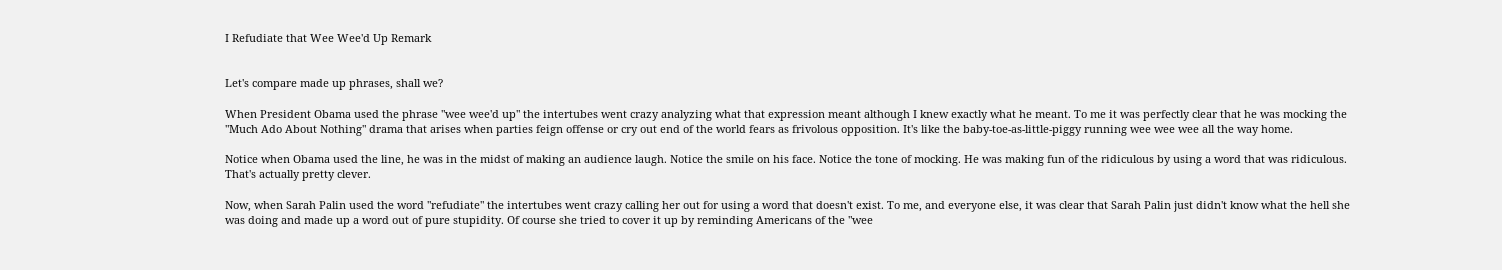I Refudiate that Wee Wee'd Up Remark


Let's compare made up phrases, shall we?

When President Obama used the phrase "wee wee'd up" the intertubes went crazy analyzing what that expression meant although I knew exactly what he meant. To me it was perfectly clear that he was mocking the "Much Ado About Nothing" drama that arises when parties feign offense or cry out end of the world fears as frivolous opposition. It's like the baby-toe-as-little-piggy running wee wee wee all the way home.

Notice when Obama used the line, he was in the midst of making an audience laugh. Notice the smile on his face. Notice the tone of mocking. He was making fun of the ridiculous by using a word that was ridiculous. That's actually pretty clever.

Now, when Sarah Palin used the word "refudiate" the intertubes went crazy calling her out for using a word that doesn't exist. To me, and everyone else, it was clear that Sarah Palin just didn't know what the hell she was doing and made up a word out of pure stupidity. Of course she tried to cover it up by reminding Americans of the "wee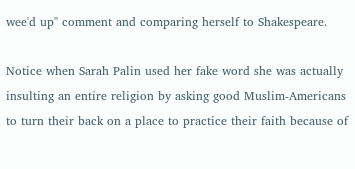wee'd up" comment and comparing herself to Shakespeare.

Notice when Sarah Palin used her fake word she was actually insulting an entire religion by asking good Muslim-Americans to turn their back on a place to practice their faith because of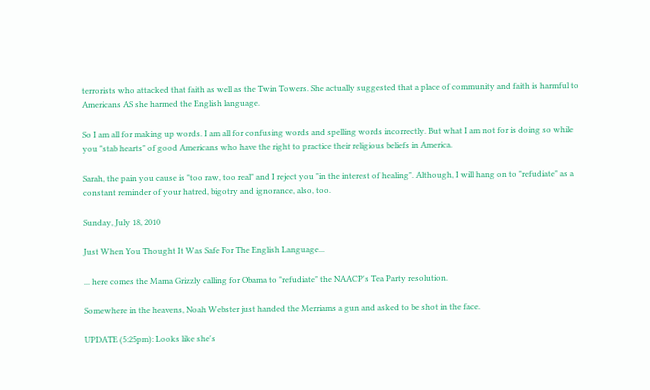terrorists who attacked that faith as well as the Twin Towers. She actually suggested that a place of community and faith is harmful to Americans AS she harmed the English language.

So I am all for making up words. I am all for confusing words and spelling words incorrectly. But what I am not for is doing so while you "stab hearts" of good Americans who have the right to practice their religious beliefs in America.

Sarah, the pain you cause is "too raw, too real" and I reject you "in the interest of healing". Although, I will hang on to "refudiate" as a constant reminder of your hatred, bigotry and ignorance, also, too.

Sunday, July 18, 2010

Just When You Thought It Was Safe For The English Language...

... here comes the Mama Grizzly calling for Obama to "refudiate" the NAACP's Tea Party resolution.

Somewhere in the heavens, Noah Webster just handed the Merriams a gun and asked to be shot in the face.

UPDATE (5:25pm): Looks like she's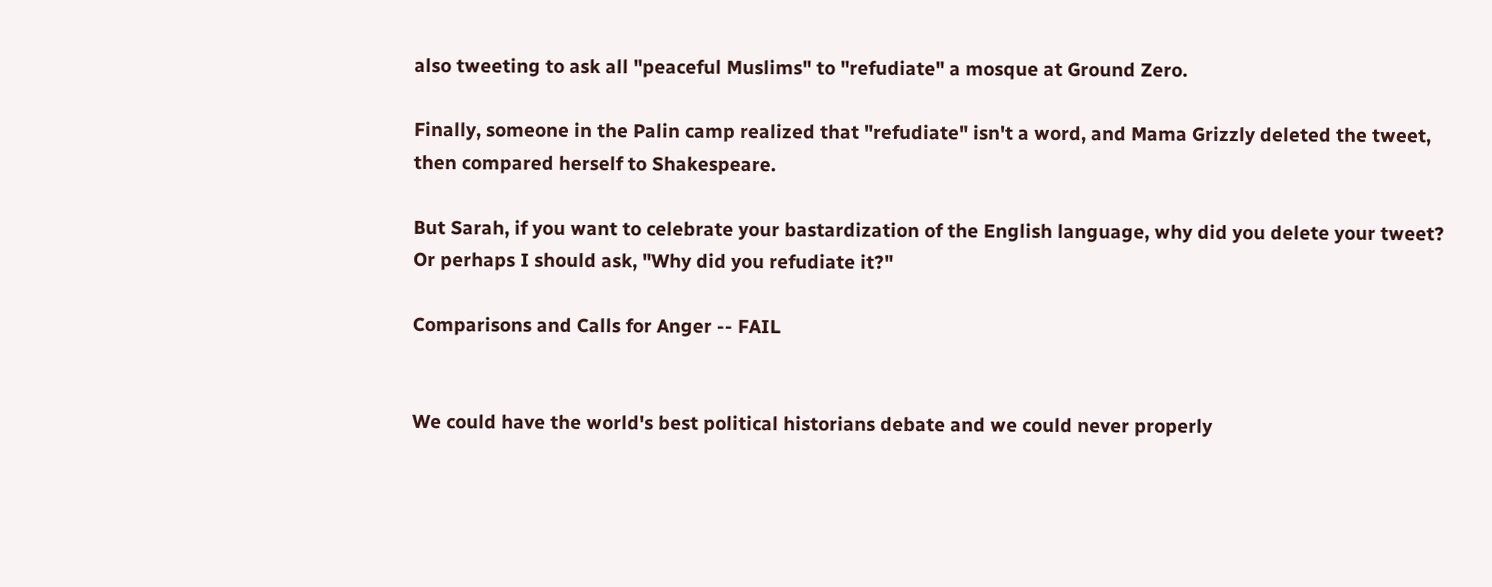also tweeting to ask all "peaceful Muslims" to "refudiate" a mosque at Ground Zero.

Finally, someone in the Palin camp realized that "refudiate" isn't a word, and Mama Grizzly deleted the tweet, then compared herself to Shakespeare.

But Sarah, if you want to celebrate your bastardization of the English language, why did you delete your tweet?  Or perhaps I should ask, "Why did you refudiate it?"

Comparisons and Calls for Anger -- FAIL


We could have the world's best political historians debate and we could never properly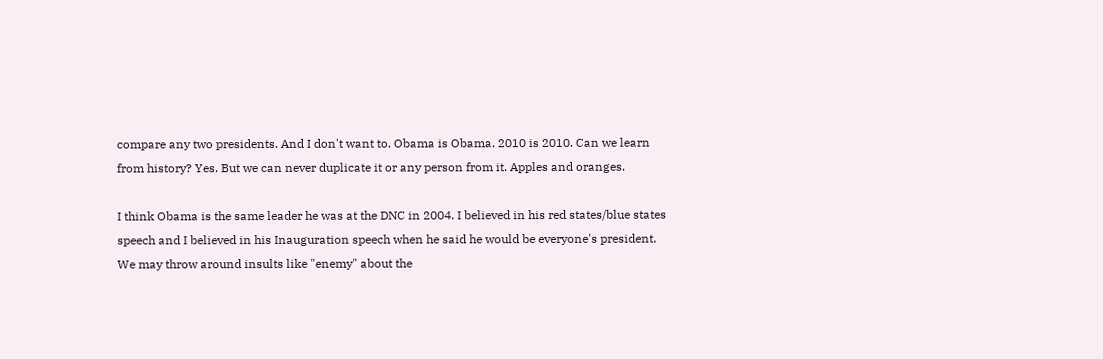compare any two presidents. And I don't want to. Obama is Obama. 2010 is 2010. Can we learn from history? Yes. But we can never duplicate it or any person from it. Apples and oranges.

I think Obama is the same leader he was at the DNC in 2004. I believed in his red states/blue states speech and I believed in his Inauguration speech when he said he would be everyone's president. We may throw around insults like "enemy" about the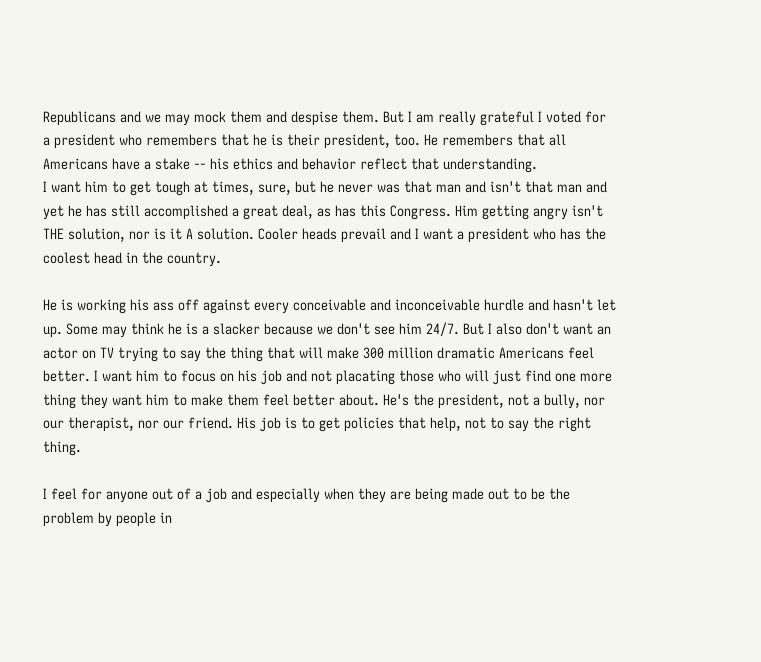Republicans and we may mock them and despise them. But I am really grateful I voted for a president who remembers that he is their president, too. He remembers that all Americans have a stake -- his ethics and behavior reflect that understanding.
I want him to get tough at times, sure, but he never was that man and isn't that man and yet he has still accomplished a great deal, as has this Congress. Him getting angry isn't THE solution, nor is it A solution. Cooler heads prevail and I want a president who has the coolest head in the country.

He is working his ass off against every conceivable and inconceivable hurdle and hasn't let up. Some may think he is a slacker because we don't see him 24/7. But I also don't want an actor on TV trying to say the thing that will make 300 million dramatic Americans feel better. I want him to focus on his job and not placating those who will just find one more thing they want him to make them feel better about. He's the president, not a bully, nor our therapist, nor our friend. His job is to get policies that help, not to say the right thing.

I feel for anyone out of a job and especially when they are being made out to be the problem by people in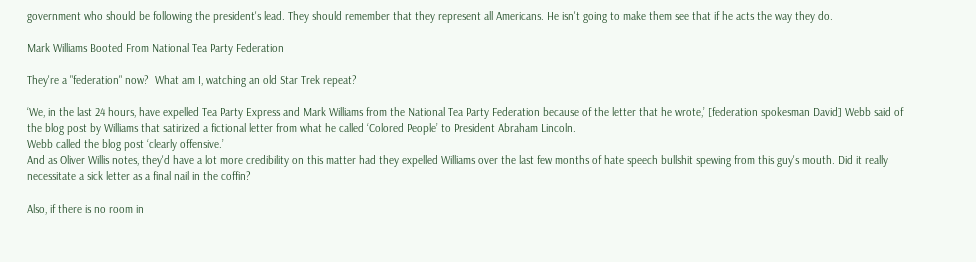government who should be following the president's lead. They should remember that they represent all Americans. He isn't going to make them see that if he acts the way they do.

Mark Williams Booted From National Tea Party Federation

They're a "federation" now?  What am I, watching an old Star Trek repeat?

‘We, in the last 24 hours, have expelled Tea Party Express and Mark Williams from the National Tea Party Federation because of the letter that he wrote,’ [federation spokesman David] Webb said of the blog post by Williams that satirized a fictional letter from what he called ‘Colored People’ to President Abraham Lincoln.
Webb called the blog post ‘clearly offensive.’
And as Oliver Willis notes, they'd have a lot more credibility on this matter had they expelled Williams over the last few months of hate speech bullshit spewing from this guy's mouth. Did it really necessitate a sick letter as a final nail in the coffin?

Also, if there is no room in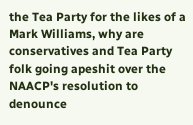the Tea Party for the likes of a Mark Williams, why are conservatives and Tea Party folk going apeshit over the NAACP's resolution to denounce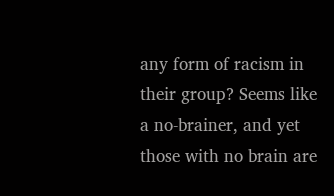any form of racism in their group? Seems like a no-brainer, and yet those with no brain are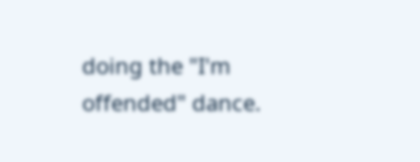doing the "I'm offended" dance.